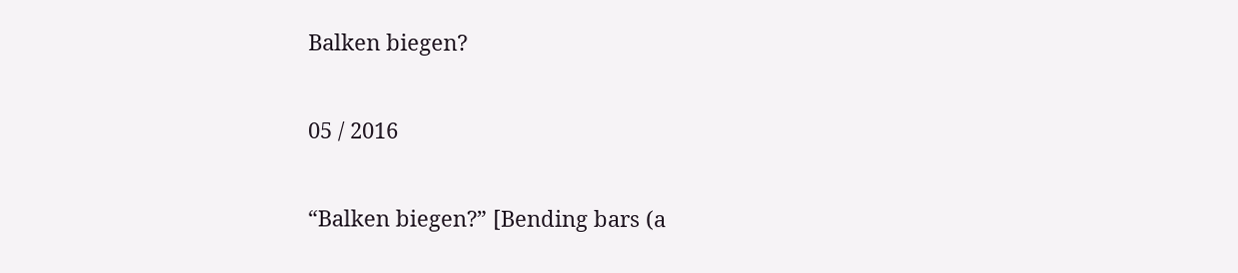Balken biegen?

05 / 2016

“Balken biegen?” [Bending bars (a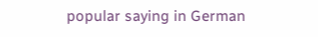popular saying in German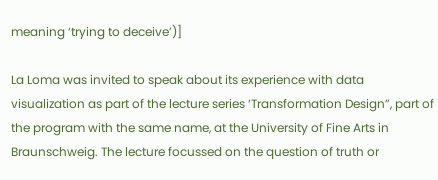meaning ‘trying to deceive’)]

La Loma was invited to speak about its experience with data visualization as part of the lecture series ‘Transformation Design”, part of the program with the same name, at the University of Fine Arts in Braunschweig. The lecture focussed on the question of truth or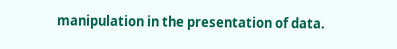manipulation in the presentation of data.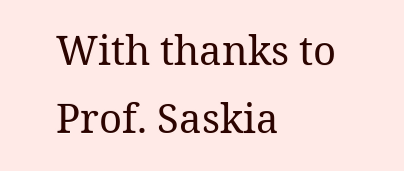With thanks to Prof. Saskia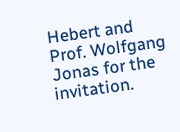Hebert and Prof. Wolfgang Jonas for the invitation.